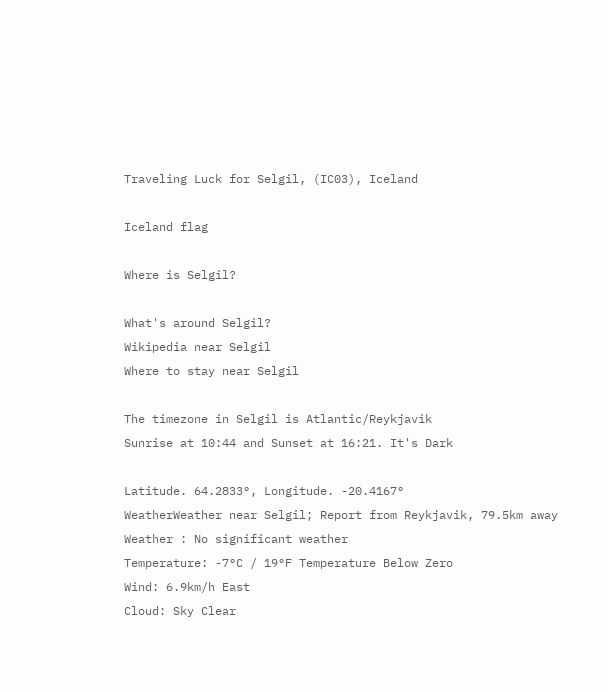Traveling Luck for Selgil, (IC03), Iceland

Iceland flag

Where is Selgil?

What's around Selgil?
Wikipedia near Selgil
Where to stay near Selgil

The timezone in Selgil is Atlantic/Reykjavik
Sunrise at 10:44 and Sunset at 16:21. It's Dark

Latitude. 64.2833°, Longitude. -20.4167°
WeatherWeather near Selgil; Report from Reykjavik, 79.5km away
Weather : No significant weather
Temperature: -7°C / 19°F Temperature Below Zero
Wind: 6.9km/h East
Cloud: Sky Clear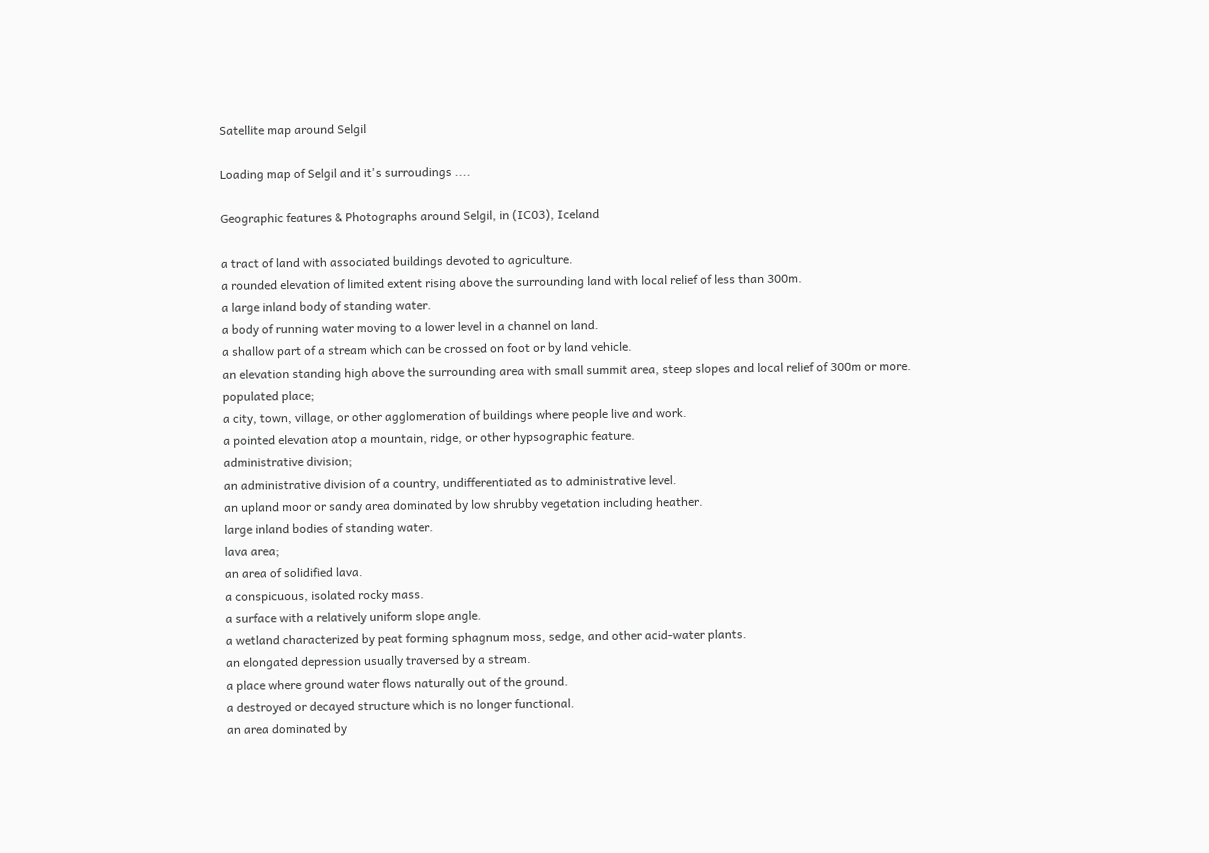Satellite map around Selgil

Loading map of Selgil and it's surroudings ....

Geographic features & Photographs around Selgil, in (IC03), Iceland

a tract of land with associated buildings devoted to agriculture.
a rounded elevation of limited extent rising above the surrounding land with local relief of less than 300m.
a large inland body of standing water.
a body of running water moving to a lower level in a channel on land.
a shallow part of a stream which can be crossed on foot or by land vehicle.
an elevation standing high above the surrounding area with small summit area, steep slopes and local relief of 300m or more.
populated place;
a city, town, village, or other agglomeration of buildings where people live and work.
a pointed elevation atop a mountain, ridge, or other hypsographic feature.
administrative division;
an administrative division of a country, undifferentiated as to administrative level.
an upland moor or sandy area dominated by low shrubby vegetation including heather.
large inland bodies of standing water.
lava area;
an area of solidified lava.
a conspicuous, isolated rocky mass.
a surface with a relatively uniform slope angle.
a wetland characterized by peat forming sphagnum moss, sedge, and other acid-water plants.
an elongated depression usually traversed by a stream.
a place where ground water flows naturally out of the ground.
a destroyed or decayed structure which is no longer functional.
an area dominated by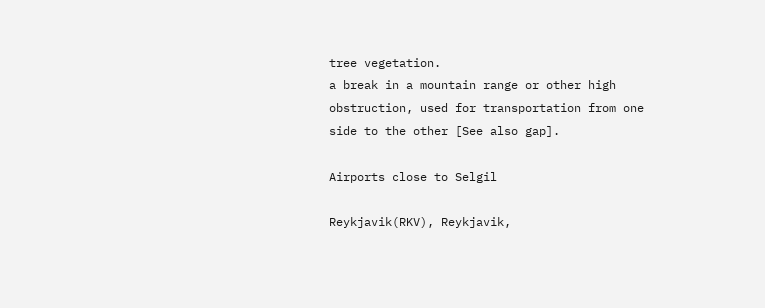tree vegetation.
a break in a mountain range or other high obstruction, used for transportation from one side to the other [See also gap].

Airports close to Selgil

Reykjavik(RKV), Reykjavik,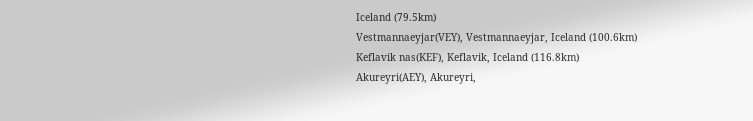Iceland (79.5km)
Vestmannaeyjar(VEY), Vestmannaeyjar, Iceland (100.6km)
Keflavik nas(KEF), Keflavik, Iceland (116.8km)
Akureyri(AEY), Akureyri,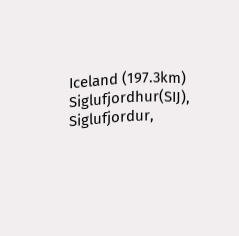Iceland (197.3km)
Siglufjordhur(SIJ), Siglufjordur,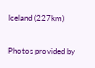Iceland (227km)

Photos provided by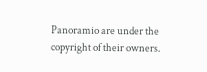Panoramio are under the copyright of their owners.